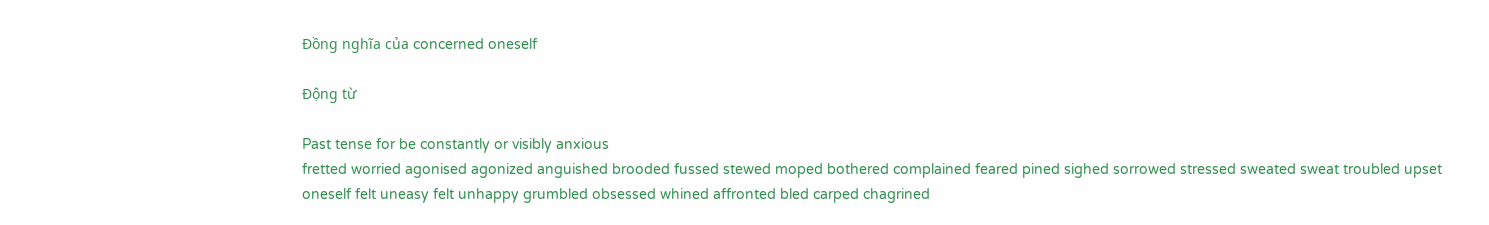Đồng nghĩa của concerned oneself

Động từ

Past tense for be constantly or visibly anxious
fretted worried agonised agonized anguished brooded fussed stewed moped bothered complained feared pined sighed sorrowed stressed sweated sweat troubled upset oneself felt uneasy felt unhappy grumbled obsessed whined affronted bled carped chagrined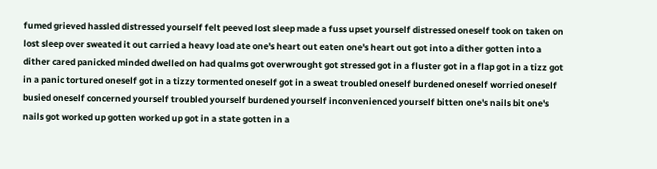fumed grieved hassled distressed yourself felt peeved lost sleep made a fuss upset yourself distressed oneself took on taken on lost sleep over sweated it out carried a heavy load ate one's heart out eaten one's heart out got into a dither gotten into a dither cared panicked minded dwelled on had qualms got overwrought got stressed got in a fluster got in a flap got in a tizz got in a panic tortured oneself got in a tizzy tormented oneself got in a sweat troubled oneself burdened oneself worried oneself busied oneself concerned yourself troubled yourself burdened yourself inconvenienced yourself bitten one's nails bit one's nails got worked up gotten worked up got in a state gotten in a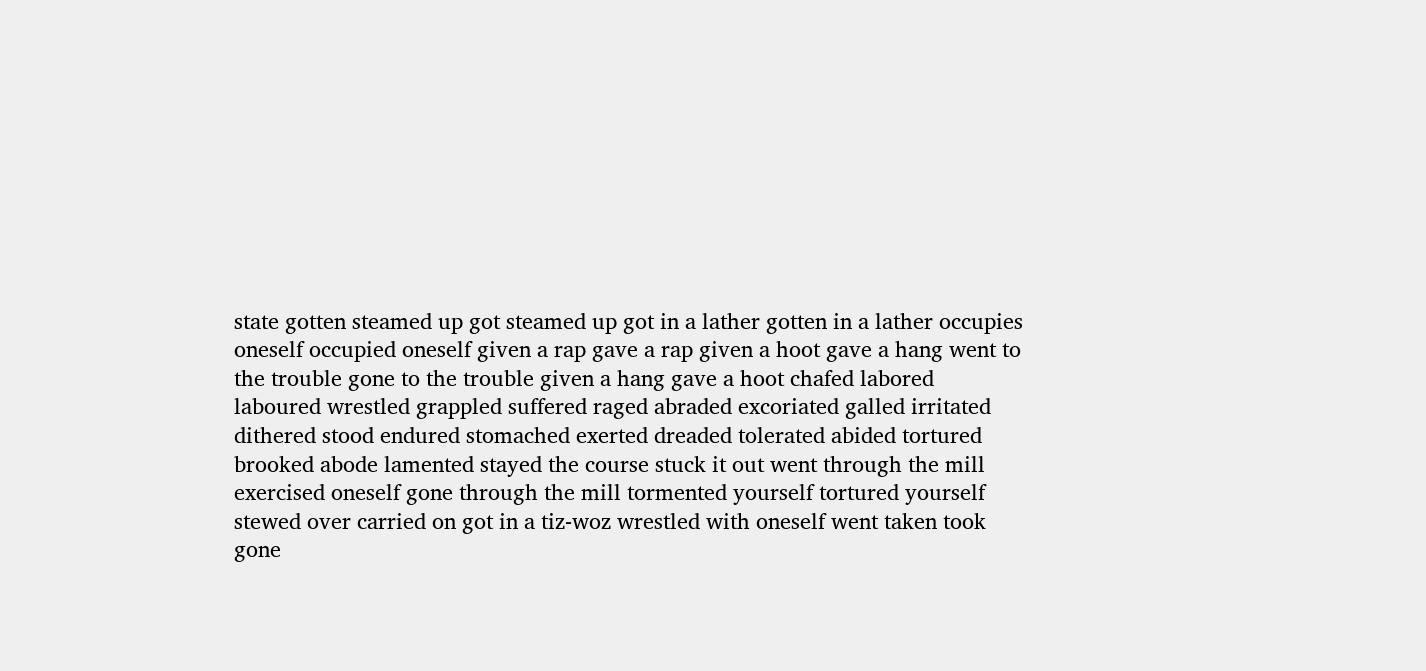state gotten steamed up got steamed up got in a lather gotten in a lather occupies oneself occupied oneself given a rap gave a rap given a hoot gave a hang went to the trouble gone to the trouble given a hang gave a hoot chafed labored laboured wrestled grappled suffered raged abraded excoriated galled irritated dithered stood endured stomached exerted dreaded tolerated abided tortured brooked abode lamented stayed the course stuck it out went through the mill exercised oneself gone through the mill tormented yourself tortured yourself stewed over carried on got in a tiz-woz wrestled with oneself went taken took gone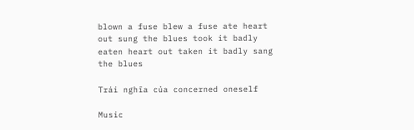blown a fuse blew a fuse ate heart out sung the blues took it badly eaten heart out taken it badly sang the blues

Trái nghĩa của concerned oneself

Music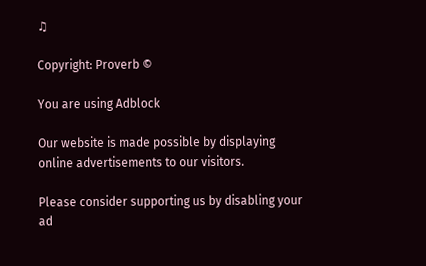♫

Copyright: Proverb ©

You are using Adblock

Our website is made possible by displaying online advertisements to our visitors.

Please consider supporting us by disabling your ad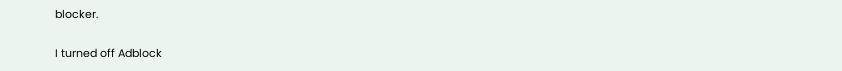blocker.

I turned off Adblock